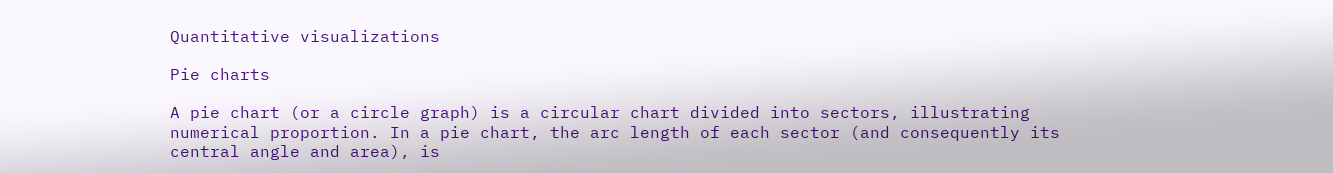Quantitative visualizations

Pie charts

A pie chart (or a circle graph) is a circular chart divided into sectors, illustrating numerical proportion. In a pie chart, the arc length of each sector (and consequently its central angle and area), is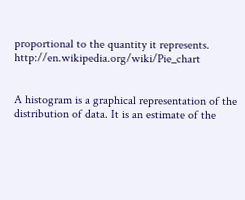proportional to the quantity it represents. http://en.wikipedia.org/wiki/Pie_chart


A histogram is a graphical representation of the distribution of data. It is an estimate of the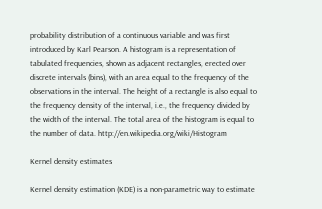probability distribution of a continuous variable and was first introduced by Karl Pearson. A histogram is a representation of tabulated frequencies, shown as adjacent rectangles, erected over discrete intervals (bins), with an area equal to the frequency of the observations in the interval. The height of a rectangle is also equal to the frequency density of the interval, i.e., the frequency divided by the width of the interval. The total area of the histogram is equal to the number of data. http://en.wikipedia.org/wiki/Histogram

Kernel density estimates

Kernel density estimation (KDE) is a non-parametric way to estimate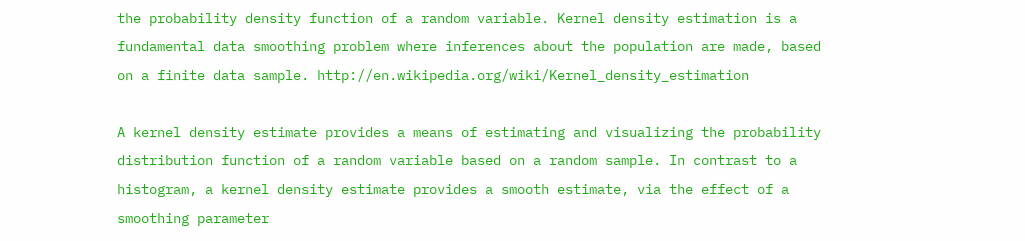the probability density function of a random variable. Kernel density estimation is a fundamental data smoothing problem where inferences about the population are made, based on a finite data sample. http://en.wikipedia.org/wiki/Kernel_density_estimation

A kernel density estimate provides a means of estimating and visualizing the probability distribution function of a random variable based on a random sample. In contrast to a histogram, a kernel density estimate provides a smooth estimate, via the effect of a smoothing parameter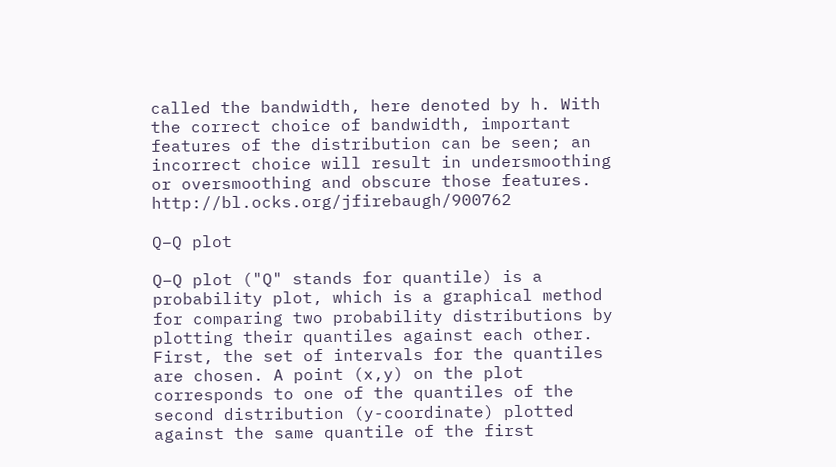called the bandwidth, here denoted by h. With the correct choice of bandwidth, important features of the distribution can be seen; an incorrect choice will result in undersmoothing or oversmoothing and obscure those features. http://bl.ocks.org/jfirebaugh/900762

Q–Q plot

Q–Q plot ("Q" stands for quantile) is a probability plot, which is a graphical method for comparing two probability distributions by plotting their quantiles against each other. First, the set of intervals for the quantiles are chosen. A point (x,y) on the plot corresponds to one of the quantiles of the second distribution (y-coordinate) plotted against the same quantile of the first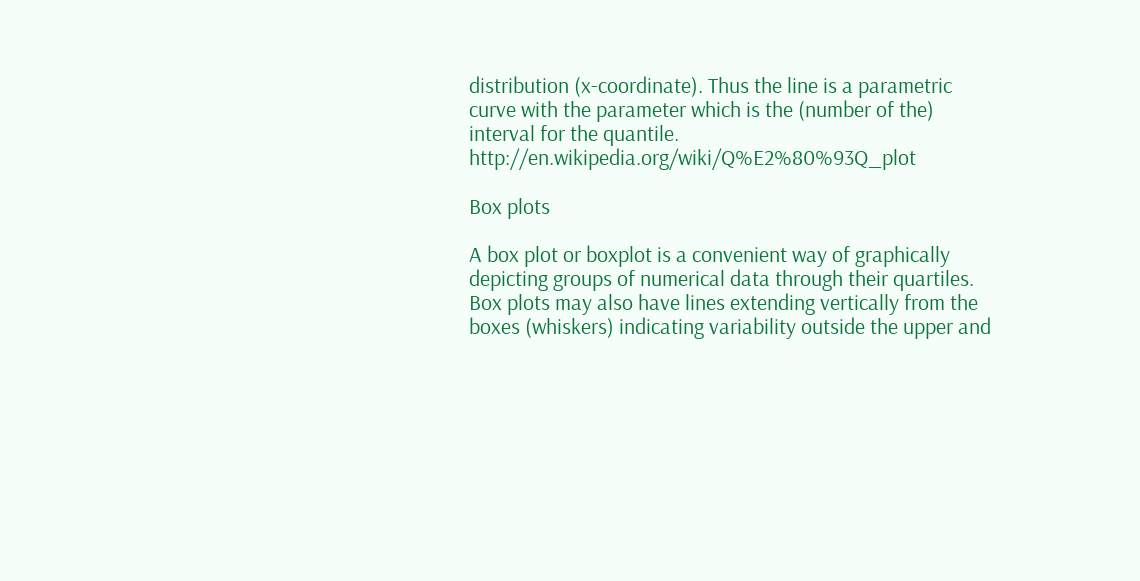distribution (x-coordinate). Thus the line is a parametric curve with the parameter which is the (number of the) interval for the quantile. http://en.wikipedia.org/wiki/Q%E2%80%93Q_plot

Box plots

A box plot or boxplot is a convenient way of graphically depicting groups of numerical data through their quartiles. Box plots may also have lines extending vertically from the boxes (whiskers) indicating variability outside the upper and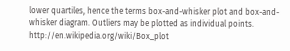lower quartiles, hence the terms box-and-whisker plot and box-and-whisker diagram. Outliers may be plotted as individual points. http://en.wikipedia.org/wiki/Box_plot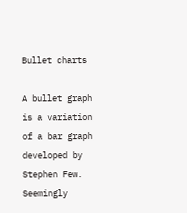Bullet charts

A bullet graph is a variation of a bar graph developed by Stephen Few. Seemingly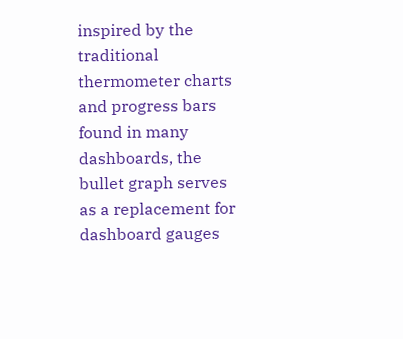inspired by the traditional thermometer charts and progress bars found in many dashboards, the bullet graph serves as a replacement for dashboard gauges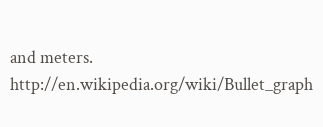and meters. http://en.wikipedia.org/wiki/Bullet_graph